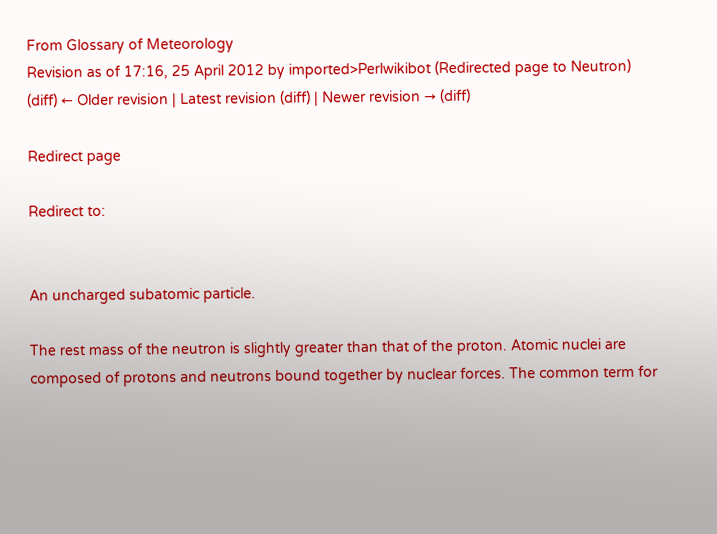From Glossary of Meteorology
Revision as of 17:16, 25 April 2012 by imported>Perlwikibot (Redirected page to Neutron)
(diff) ← Older revision | Latest revision (diff) | Newer revision → (diff)

Redirect page

Redirect to:


An uncharged subatomic particle.

The rest mass of the neutron is slightly greater than that of the proton. Atomic nuclei are composed of protons and neutrons bound together by nuclear forces. The common term for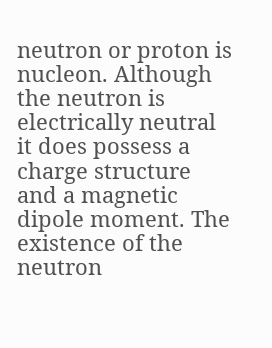neutron or proton is nucleon. Although the neutron is electrically neutral it does possess a charge structure and a magnetic dipole moment. The existence of the neutron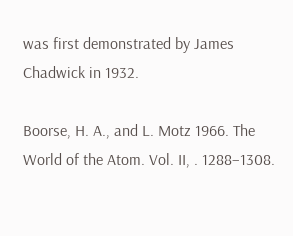was first demonstrated by James Chadwick in 1932.

Boorse, H. A., and L. Motz 1966. The World of the Atom. Vol. II, . 1288–1308.